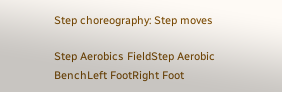Step choreography: Step moves

Step Aerobics FieldStep Aerobic BenchLeft FootRight Foot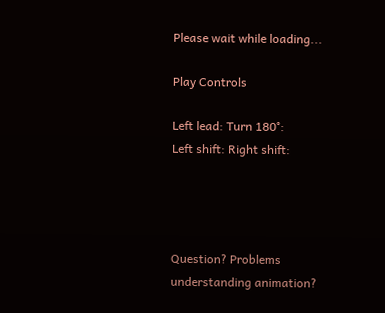Please wait while loading...

Play Controls

Left lead: Turn 180°:
Left shift: Right shift:




Question? Problems understanding animation?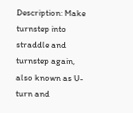Description: Make turnstep into straddle and turnstep again, also known as U-turn and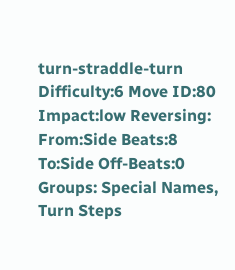turn-straddle-turn
Difficulty:6 Move ID:80
Impact:low Reversing:
From:Side Beats:8
To:Side Off-Beats:0
Groups: Special Names, Turn Steps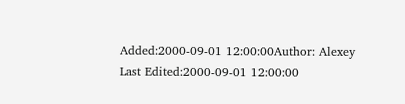Added:2000-09-01 12:00:00Author: Alexey
Last Edited:2000-09-01 12:00:00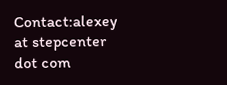Contact:alexey at stepcenter dot com